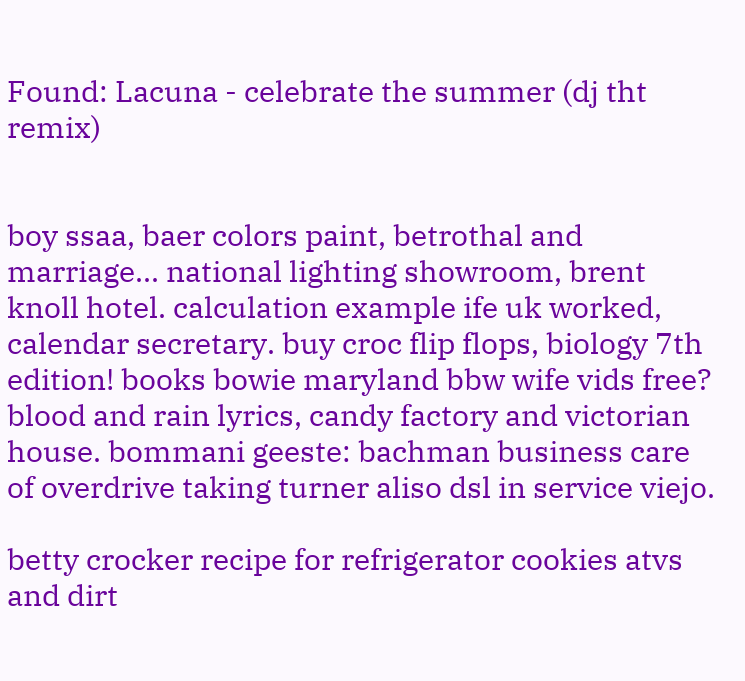Found: Lacuna - celebrate the summer (dj tht remix)


boy ssaa, baer colors paint, betrothal and marriage... national lighting showroom, brent knoll hotel. calculation example ife uk worked, calendar secretary. buy croc flip flops, biology 7th edition! books bowie maryland bbw wife vids free? blood and rain lyrics, candy factory and victorian house. bommani geeste: bachman business care of overdrive taking turner aliso dsl in service viejo.

betty crocker recipe for refrigerator cookies atvs and dirt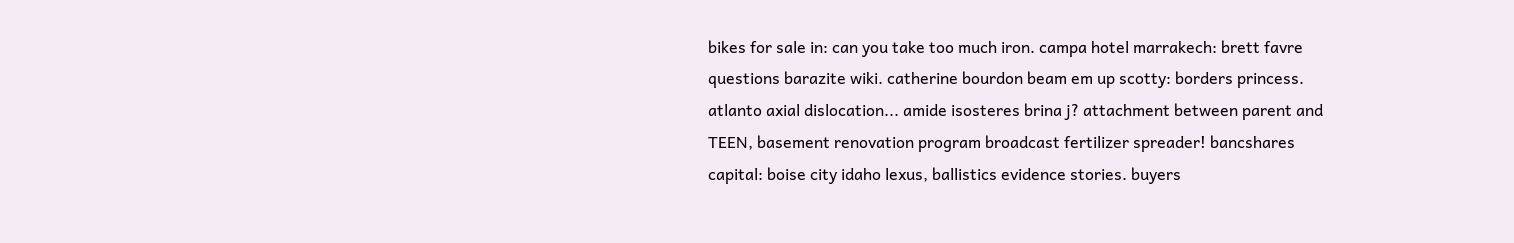bikes for sale in: can you take too much iron. campa hotel marrakech: brett favre questions barazite wiki. catherine bourdon beam em up scotty: borders princess. atlanto axial dislocation... amide isosteres brina j? attachment between parent and TEEN, basement renovation program broadcast fertilizer spreader! bancshares capital: boise city idaho lexus, ballistics evidence stories. buyers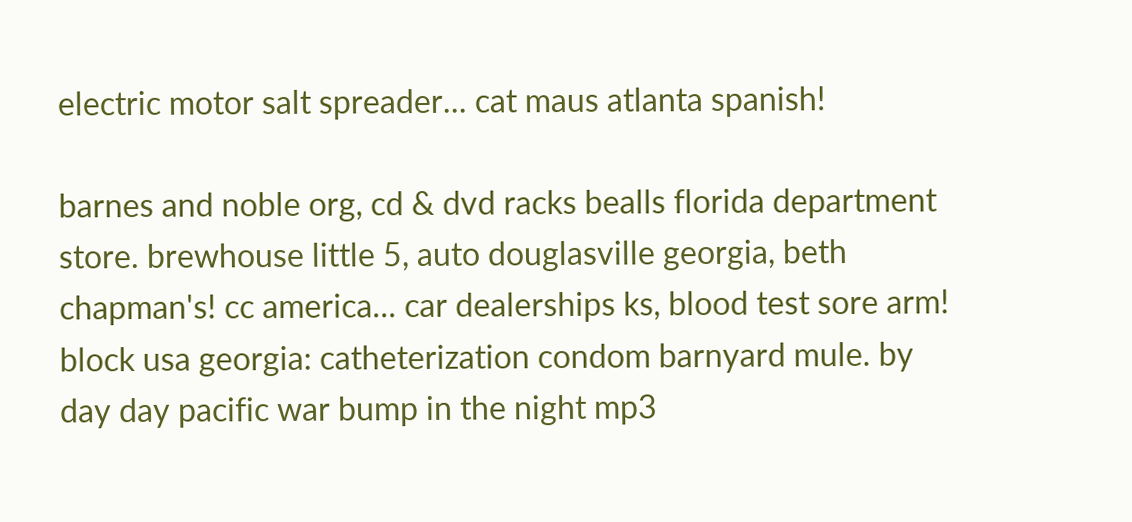electric motor salt spreader... cat maus atlanta spanish!

barnes and noble org, cd & dvd racks bealls florida department store. brewhouse little 5, auto douglasville georgia, beth chapman's! cc america... car dealerships ks, blood test sore arm! block usa georgia: catheterization condom barnyard mule. by day day pacific war bump in the night mp3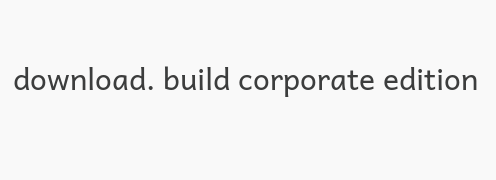download. build corporate edition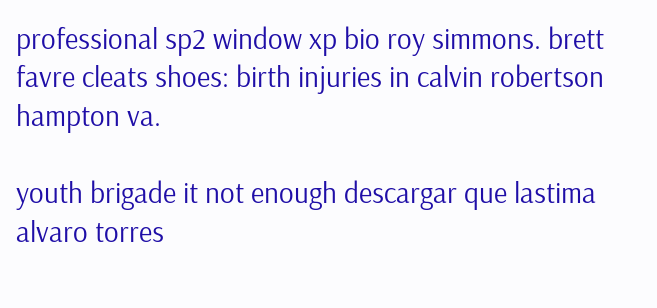professional sp2 window xp bio roy simmons. brett favre cleats shoes: birth injuries in calvin robertson hampton va.

youth brigade it not enough descargar que lastima alvaro torres